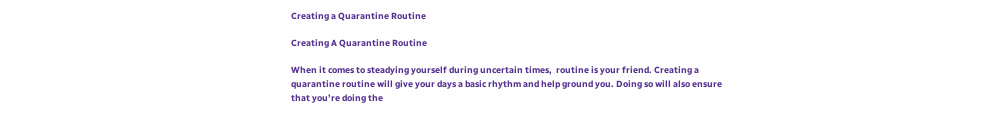Creating a Quarantine Routine

Creating A Quarantine Routine

When it comes to steadying yourself during uncertain times,  routine is your friend. Creating a quarantine routine will give your days a basic rhythm and help ground you. Doing so will also ensure that you’re doing the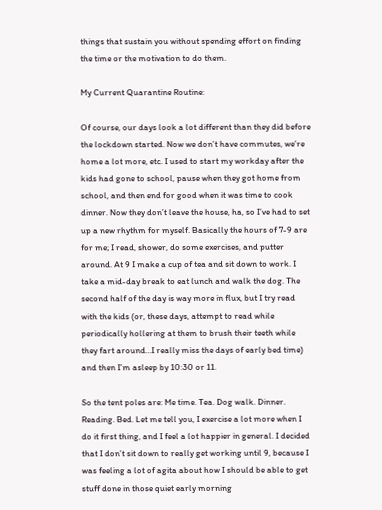things that sustain you without spending effort on finding the time or the motivation to do them.

My Current Quarantine Routine:

Of course, our days look a lot different than they did before the lockdown started. Now we don’t have commutes, we’re home a lot more, etc. I used to start my workday after the kids had gone to school, pause when they got home from school, and then end for good when it was time to cook dinner. Now they don’t leave the house, ha, so I’ve had to set up a new rhythm for myself. Basically the hours of 7-9 are for me; I read, shower, do some exercises, and putter around. At 9 I make a cup of tea and sit down to work. I take a mid-day break to eat lunch and walk the dog. The second half of the day is way more in flux, but I try read with the kids (or, these days, attempt to read while periodically hollering at them to brush their teeth while they fart around…I really miss the days of early bed time) and then I’m asleep by 10:30 or 11.

So the tent poles are: Me time. Tea. Dog walk. Dinner. Reading. Bed. Let me tell you, I exercise a lot more when I do it first thing, and I feel a lot happier in general. I decided that I don’t sit down to really get working until 9, because I was feeling a lot of agita about how I should be able to get stuff done in those quiet early morning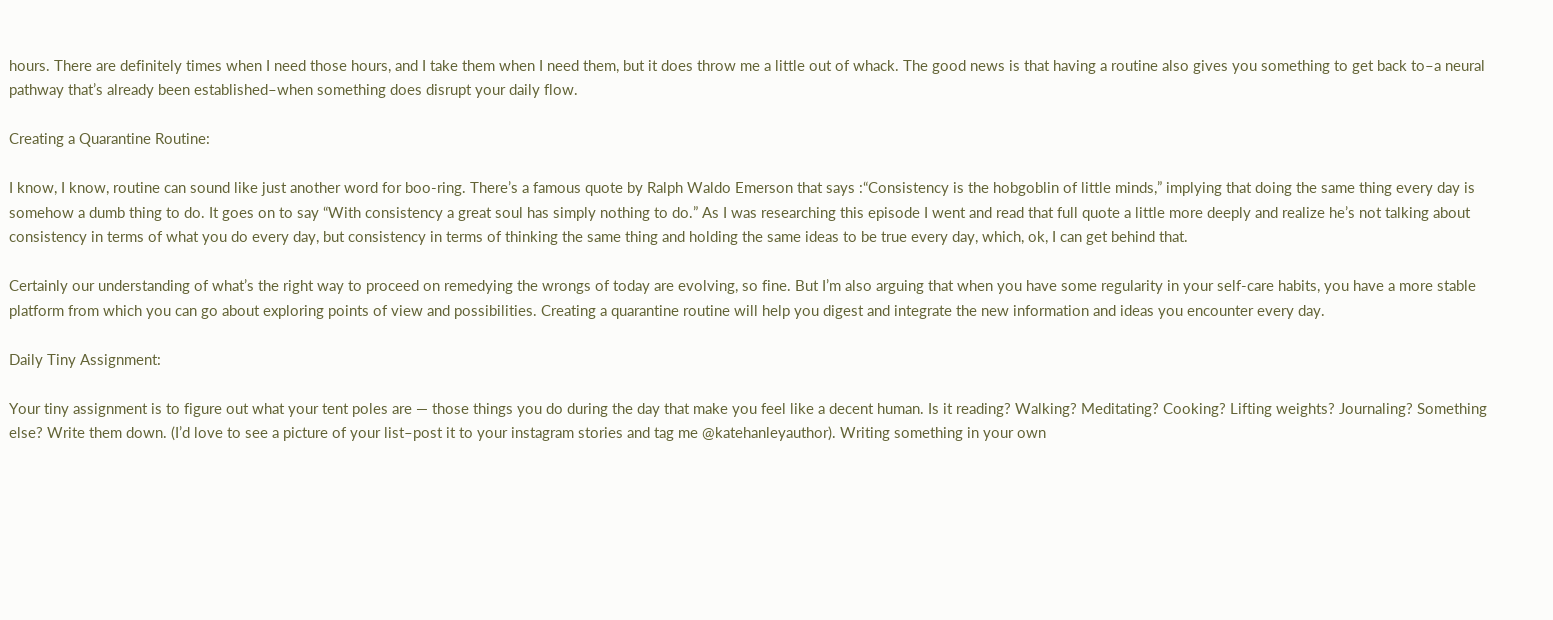hours. There are definitely times when I need those hours, and I take them when I need them, but it does throw me a little out of whack. The good news is that having a routine also gives you something to get back to–a neural pathway that’s already been established–when something does disrupt your daily flow.

Creating a Quarantine Routine:

I know, I know, routine can sound like just another word for boo-ring. There’s a famous quote by Ralph Waldo Emerson that says :“Consistency is the hobgoblin of little minds,” implying that doing the same thing every day is somehow a dumb thing to do. It goes on to say “With consistency a great soul has simply nothing to do.” As I was researching this episode I went and read that full quote a little more deeply and realize he’s not talking about consistency in terms of what you do every day, but consistency in terms of thinking the same thing and holding the same ideas to be true every day, which, ok, I can get behind that.

Certainly our understanding of what’s the right way to proceed on remedying the wrongs of today are evolving, so fine. But I’m also arguing that when you have some regularity in your self-care habits, you have a more stable platform from which you can go about exploring points of view and possibilities. Creating a quarantine routine will help you digest and integrate the new information and ideas you encounter every day.

Daily Tiny Assignment:

Your tiny assignment is to figure out what your tent poles are — those things you do during the day that make you feel like a decent human. Is it reading? Walking? Meditating? Cooking? Lifting weights? Journaling? Something else? Write them down. (I’d love to see a picture of your list–post it to your instagram stories and tag me @katehanleyauthor). Writing something in your own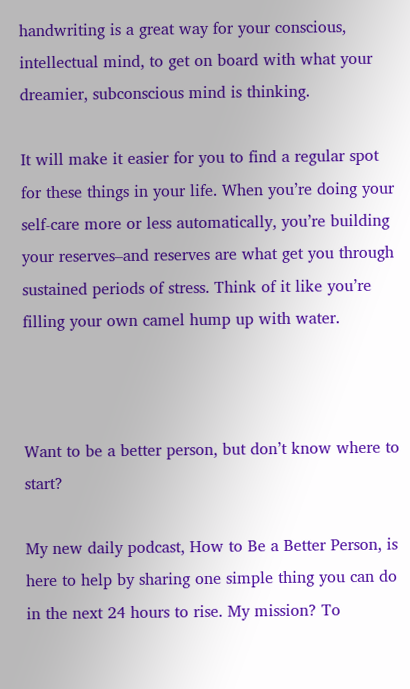handwriting is a great way for your conscious, intellectual mind, to get on board with what your dreamier, subconscious mind is thinking.

It will make it easier for you to find a regular spot for these things in your life. When you’re doing your self-care more or less automatically, you’re building your reserves–and reserves are what get you through sustained periods of stress. Think of it like you’re filling your own camel hump up with water.



Want to be a better person, but don’t know where to start?

My new daily podcast, How to Be a Better Person, is here to help by sharing one simple thing you can do in the next 24 hours to rise. My mission? To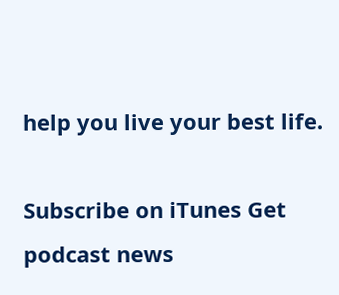help you live your best life.

Subscribe on iTunes Get podcast news